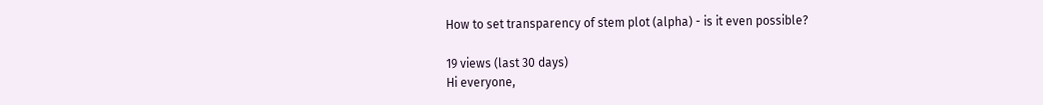How to set transparency of stem plot (alpha) - is it even possible?

19 views (last 30 days)
Hi everyone,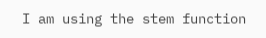I am using the stem function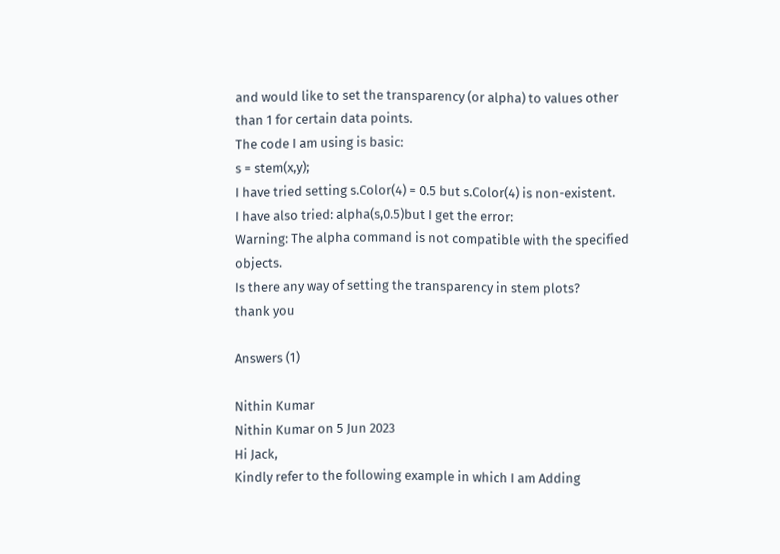and would like to set the transparency (or alpha) to values other than 1 for certain data points.
The code I am using is basic:
s = stem(x,y);
I have tried setting s.Color(4) = 0.5 but s.Color(4) is non-existent.
I have also tried: alpha(s,0.5)but I get the error:
Warning: The alpha command is not compatible with the specified objects.
Is there any way of setting the transparency in stem plots?
thank you

Answers (1)

Nithin Kumar
Nithin Kumar on 5 Jun 2023
Hi Jack,
Kindly refer to the following example in which I am Adding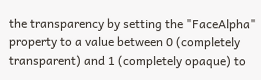the transparency by setting the "FaceAlpha" property to a value between 0 (completely transparent) and 1 (completely opaque) to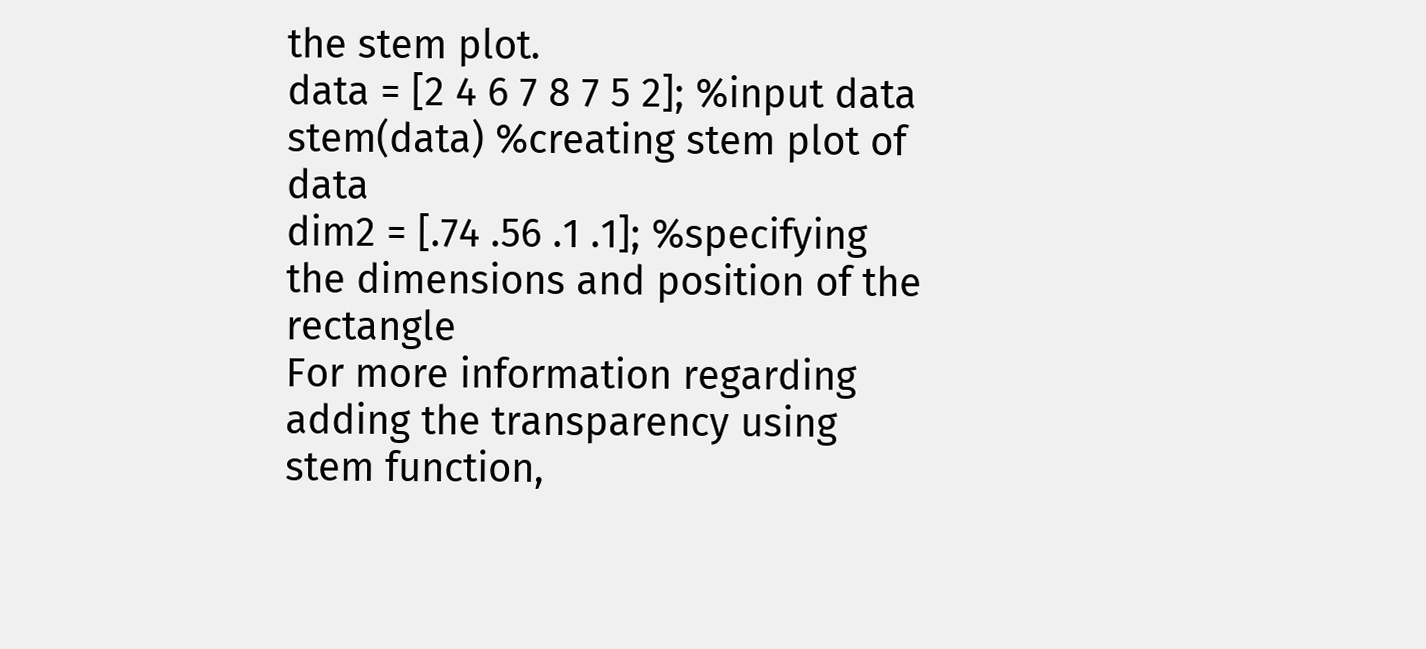the stem plot.
data = [2 4 6 7 8 7 5 2]; %input data
stem(data) %creating stem plot of data
dim2 = [.74 .56 .1 .1]; %specifying the dimensions and position of the rectangle
For more information regarding adding the transparency using stem function,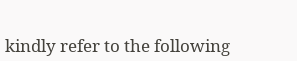kindly refer to the following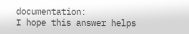documentation:
I hope this answer helps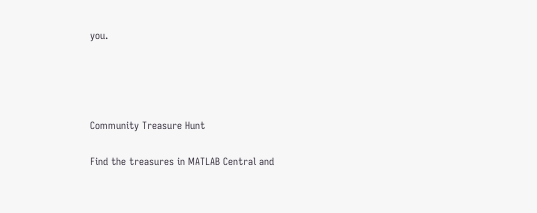you.




Community Treasure Hunt

Find the treasures in MATLAB Central and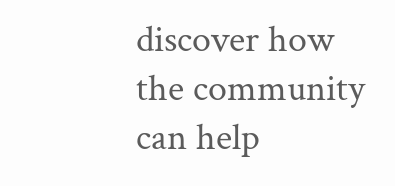discover how the community can help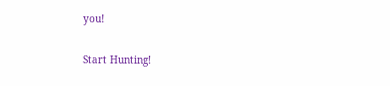you!

Start Hunting!